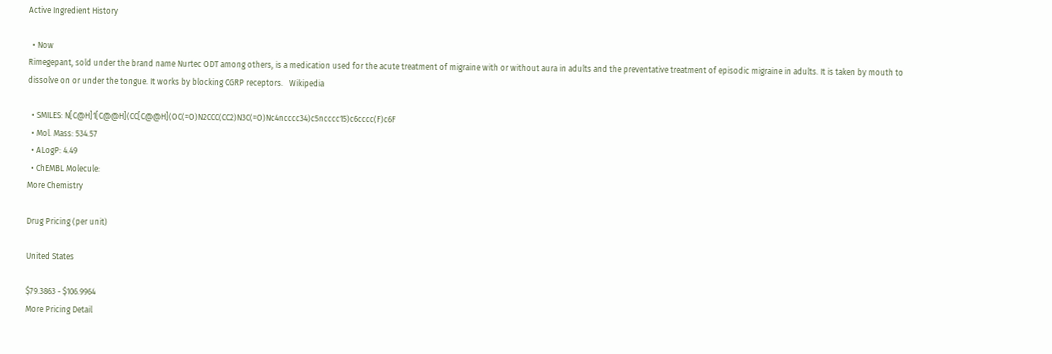Active Ingredient History

  • Now
Rimegepant, sold under the brand name Nurtec ODT among others, is a medication used for the acute treatment of migraine with or without aura in adults and the preventative treatment of episodic migraine in adults. It is taken by mouth to dissolve on or under the tongue. It works by blocking CGRP receptors.   Wikipedia

  • SMILES: N[C@H]1[C@@H](CC[C@@H](OC(=O)N2CCC(CC2)N3C(=O)Nc4ncccc34)c5ncccc15)c6cccc(F)c6F
  • Mol. Mass: 534.57
  • ALogP: 4.49
  • ChEMBL Molecule:
More Chemistry

Drug Pricing (per unit)

United States

$79.3863 - $106.9964
More Pricing Detail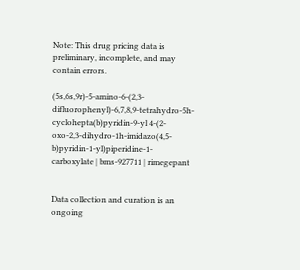Note: This drug pricing data is preliminary, incomplete, and may contain errors.

(5s,6s,9r)-5-amino-6-(2,3-difluorophenyl)-6,7,8,9-tetrahydro-5h-cyclohepta(b)pyridin-9-yl 4-(2-oxo-2,3-dihydro-1h-imidazo(4,5-b)pyridin-1-yl)piperidine-1-carboxylate | bms-927711 | rimegepant


Data collection and curation is an ongoing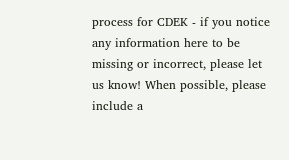process for CDEK - if you notice any information here to be missing or incorrect, please let us know! When possible, please include a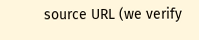source URL (we verify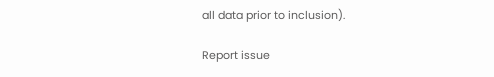all data prior to inclusion).

Report issue